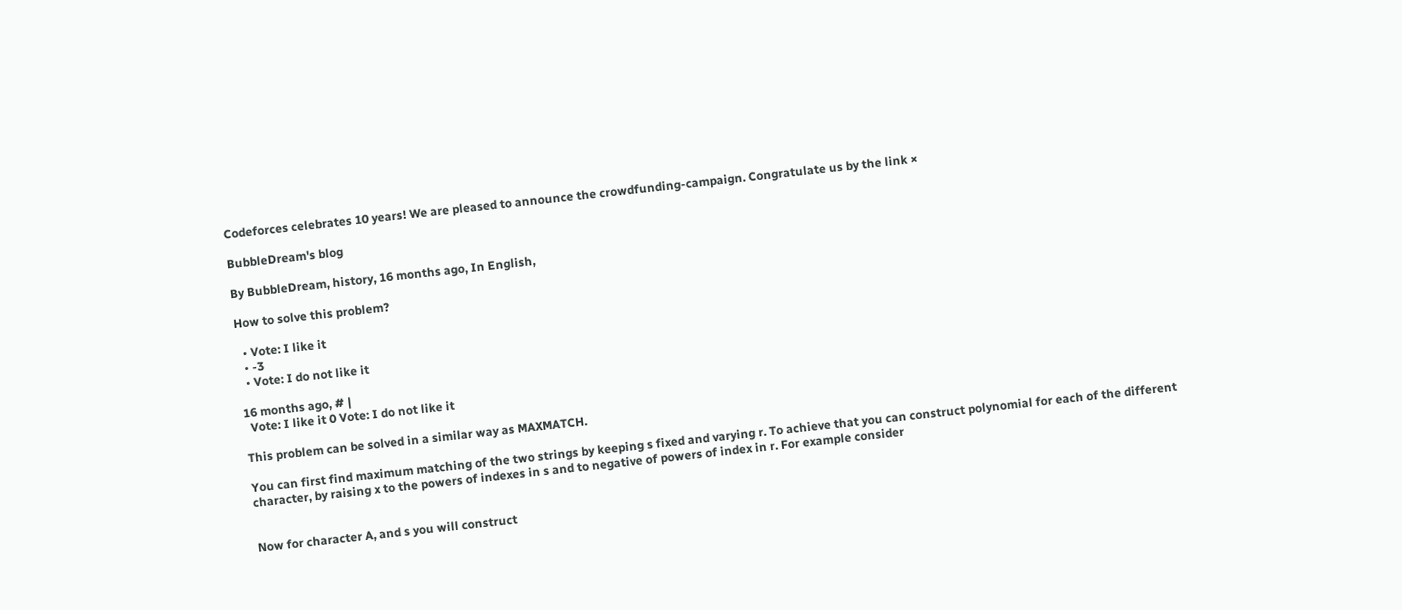Codeforces celebrates 10 years! We are pleased to announce the crowdfunding-campaign. Congratulate us by the link ×

BubbleDream's blog

By BubbleDream, history, 16 months ago, In English,

How to solve this problem?

  • Vote: I like it
  • -3
  • Vote: I do not like it

16 months ago, # |
  Vote: I like it 0 Vote: I do not like it

This problem can be solved in a similar way as MAXMATCH.

You can first find maximum matching of the two strings by keeping s fixed and varying r. To achieve that you can construct polynomial for each of the different character, by raising x to the powers of indexes in s and to negative of powers of index in r. For example consider


Now for character A, and s you will construct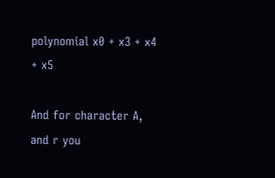polynomial x0 + x3 + x4 + x5

And for character A, and r you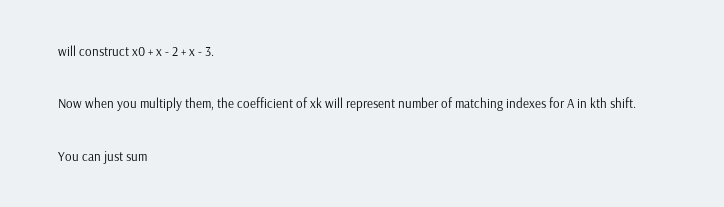will construct x0 + x - 2 + x - 3.

Now when you multiply them, the coefficient of xk will represent number of matching indexes for A in kth shift.

You can just sum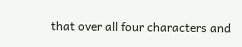that over all four characters and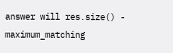answer will res.size() - maximum_matching